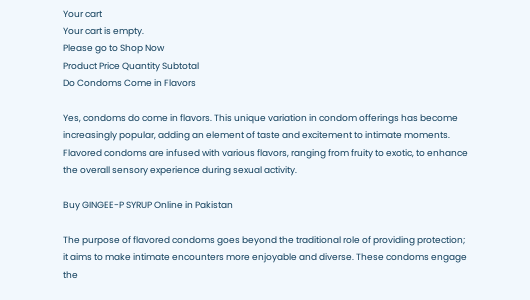Your cart
Your cart is empty.
Please go to Shop Now
Product Price Quantity Subtotal
Do Condoms Come in Flavors

Yes, condoms do come in flavors. This unique variation in condom offerings has become increasingly popular, adding an element of taste and excitement to intimate moments. Flavored condoms are infused with various flavors, ranging from fruity to exotic, to enhance the overall sensory experience during sexual activity.

Buy GINGEE-P SYRUP Online in Pakistan

The purpose of flavored condoms goes beyond the traditional role of providing protection; it aims to make intimate encounters more enjoyable and diverse. These condoms engage the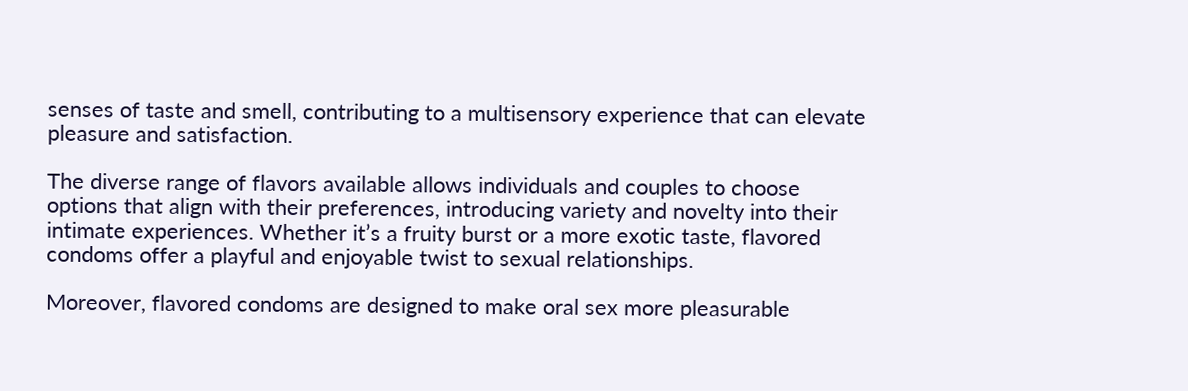senses of taste and smell, contributing to a multisensory experience that can elevate pleasure and satisfaction.

The diverse range of flavors available allows individuals and couples to choose options that align with their preferences, introducing variety and novelty into their intimate experiences. Whether it’s a fruity burst or a more exotic taste, flavored condoms offer a playful and enjoyable twist to sexual relationships.

Moreover, flavored condoms are designed to make oral sex more pleasurable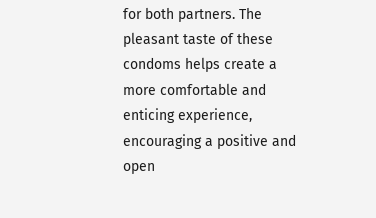for both partners. The pleasant taste of these condoms helps create a more comfortable and enticing experience, encouraging a positive and open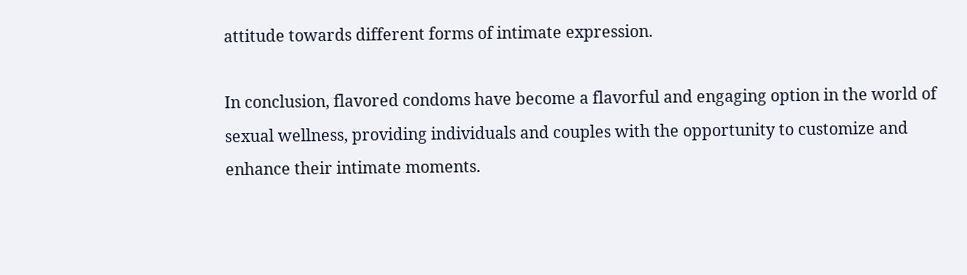attitude towards different forms of intimate expression.

In conclusion, flavored condoms have become a flavorful and engaging option in the world of sexual wellness, providing individuals and couples with the opportunity to customize and enhance their intimate moments.